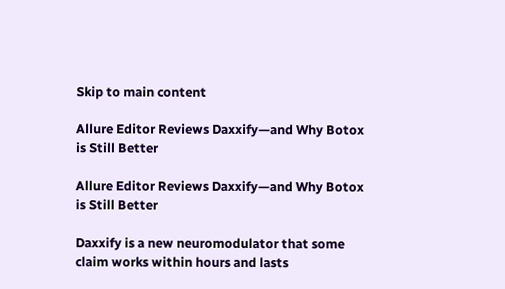Skip to main content

Allure Editor Reviews Daxxify—and Why Botox is Still Better

Allure Editor Reviews Daxxify—and Why Botox is Still Better

Daxxify is a new neuromodulator that some claim works within hours and lasts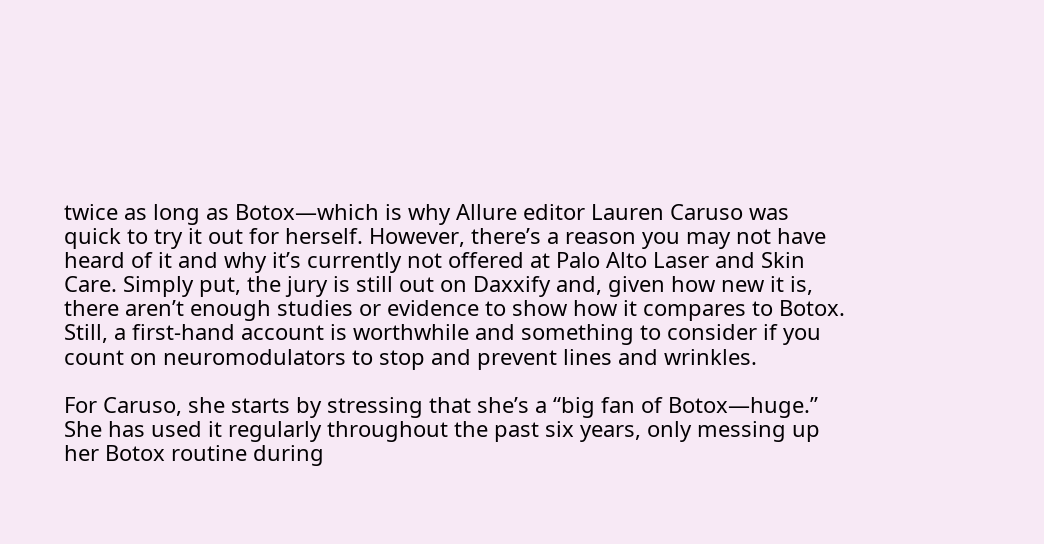twice as long as Botox—which is why Allure editor Lauren Caruso was quick to try it out for herself. However, there’s a reason you may not have heard of it and why it’s currently not offered at Palo Alto Laser and Skin Care. Simply put, the jury is still out on Daxxify and, given how new it is, there aren’t enough studies or evidence to show how it compares to Botox. Still, a first-hand account is worthwhile and something to consider if you count on neuromodulators to stop and prevent lines and wrinkles.

For Caruso, she starts by stressing that she’s a “big fan of Botox—huge.” She has used it regularly throughout the past six years, only messing up her Botox routine during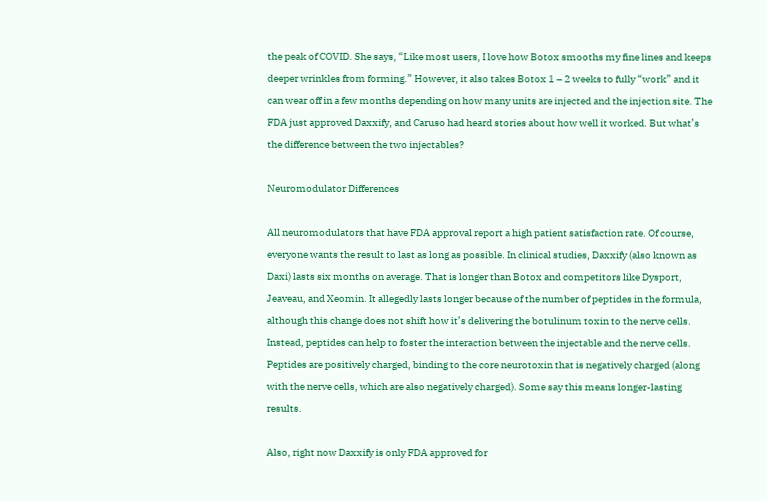the peak of COVID. She says, “Like most users, I love how Botox smooths my fine lines and keeps deeper wrinkles from forming.” However, it also takes Botox 1 – 2 weeks to fully “work” and it can wear off in a few months depending on how many units are injected and the injection site. The FDA just approved Daxxify, and Caruso had heard stories about how well it worked. But what’s the difference between the two injectables?

Neuromodulator Differences

All neuromodulators that have FDA approval report a high patient satisfaction rate. Of course, everyone wants the result to last as long as possible. In clinical studies, Daxxify (also known as Daxi) lasts six months on average. That is longer than Botox and competitors like Dysport, Jeaveau, and Xeomin. It allegedly lasts longer because of the number of peptides in the formula, although this change does not shift how it’s delivering the botulinum toxin to the nerve cells. Instead, peptides can help to foster the interaction between the injectable and the nerve cells. Peptides are positively charged, binding to the core neurotoxin that is negatively charged (along with the nerve cells, which are also negatively charged). Some say this means longer-lasting results.

Also, right now Daxxify is only FDA approved for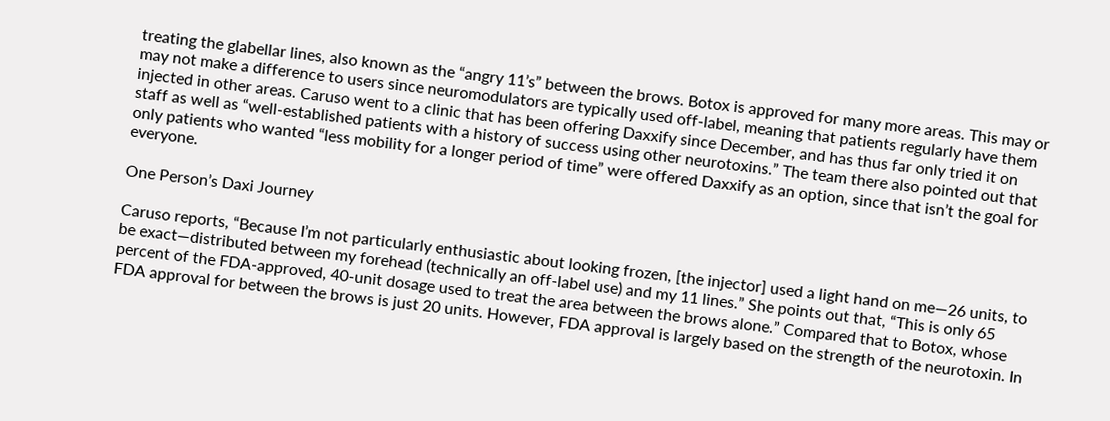treating the glabellar lines, also known as the “angry 11’s” between the brows. Botox is approved for many more areas. This may or may not make a difference to users since neuromodulators are typically used off-label, meaning that patients regularly have them injected in other areas. Caruso went to a clinic that has been offering Daxxify since December, and has thus far only tried it on staff as well as “well-established patients with a history of success using other neurotoxins.” The team there also pointed out that only patients who wanted “less mobility for a longer period of time” were offered Daxxify as an option, since that isn’t the goal for everyone.

One Person’s Daxi Journey

Caruso reports, “Because I’m not particularly enthusiastic about looking frozen, [the injector] used a light hand on me—26 units, to be exact—distributed between my forehead (technically an off-label use) and my 11 lines.” She points out that, “This is only 65 percent of the FDA-approved, 40-unit dosage used to treat the area between the brows alone.” Compared that to Botox, whose FDA approval for between the brows is just 20 units. However, FDA approval is largely based on the strength of the neurotoxin. In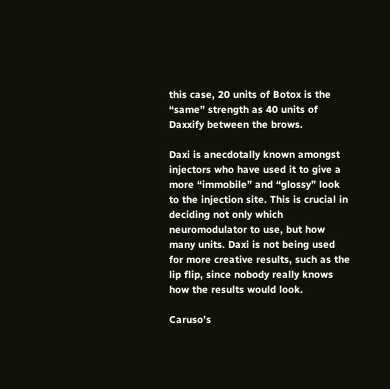this case, 20 units of Botox is the “same” strength as 40 units of Daxxify between the brows.

Daxi is anecdotally known amongst injectors who have used it to give a more “immobile” and “glossy” look to the injection site. This is crucial in deciding not only which neuromodulator to use, but how many units. Daxi is not being used for more creative results, such as the lip flip, since nobody really knows how the results would look.

Caruso’s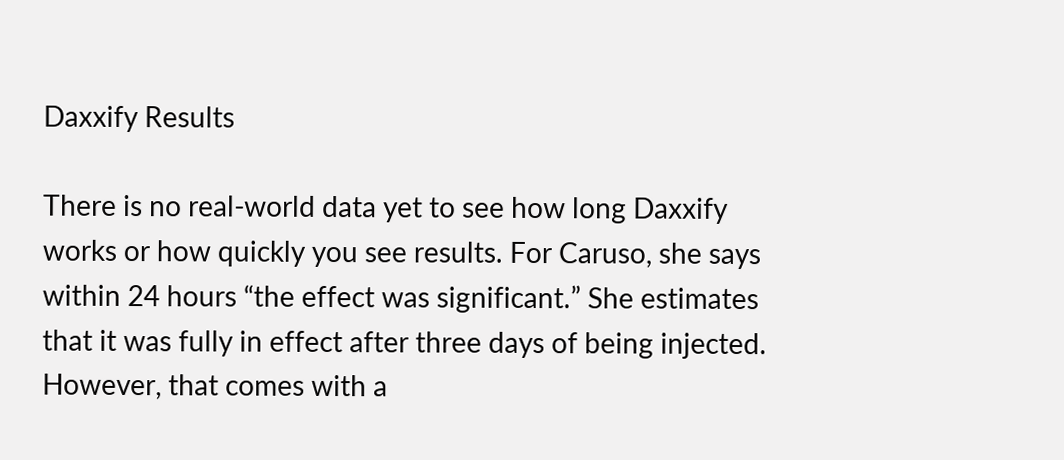Daxxify Results

There is no real-world data yet to see how long Daxxify works or how quickly you see results. For Caruso, she says within 24 hours “the effect was significant.” She estimates that it was fully in effect after three days of being injected. However, that comes with a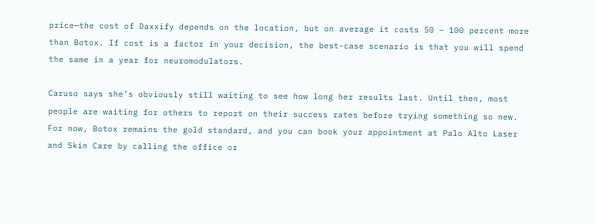price—the cost of Daxxify depends on the location, but on average it costs 50 – 100 percent more than Botox. If cost is a factor in your decision, the best-case scenario is that you will spend the same in a year for neuromodulators.

Caruso says she’s obviously still waiting to see how long her results last. Until then, most people are waiting for others to report on their success rates before trying something so new. For now, Botox remains the gold standard, and you can book your appointment at Palo Alto Laser and Skin Care by calling the office or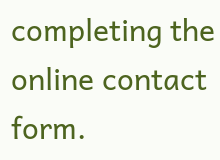completing the online contact form.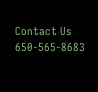Contact Us 650-565-8683